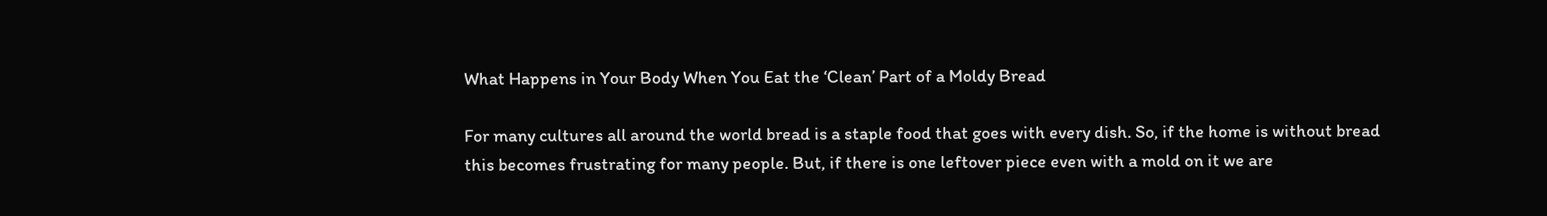What Happens in Your Body When You Eat the ‘Clean’ Part of a Moldy Bread

For many cultures all around the world bread is a staple food that goes with every dish. So, if the home is without bread this becomes frustrating for many people. But, if there is one leftover piece even with a mold on it we are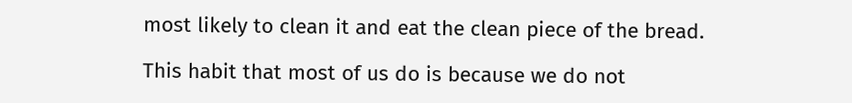most likely to clean it and eat the clean piece of the bread.

This habit that most of us do is because we do not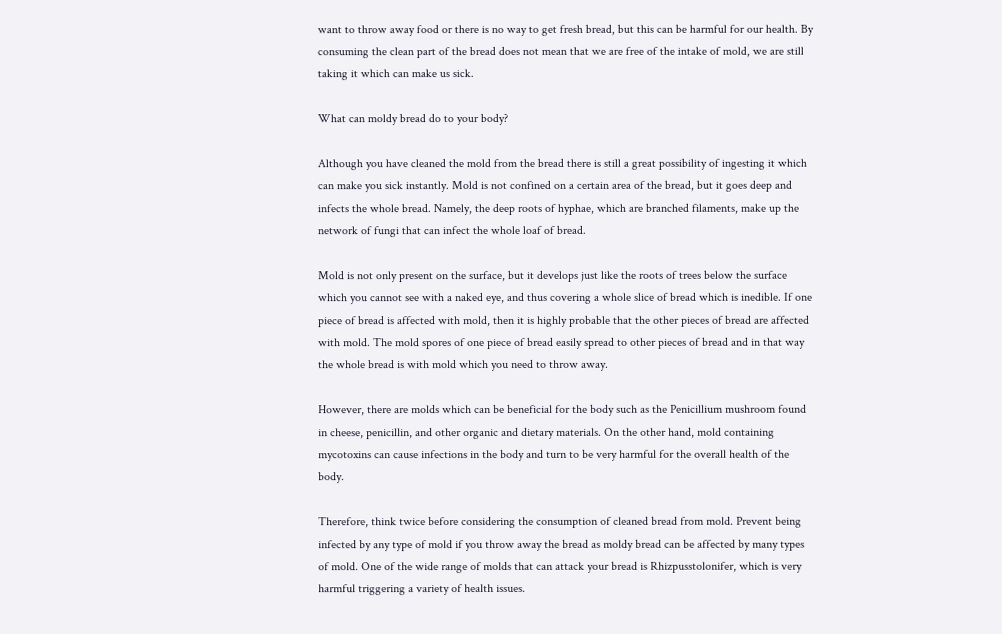want to throw away food or there is no way to get fresh bread, but this can be harmful for our health. By consuming the clean part of the bread does not mean that we are free of the intake of mold, we are still taking it which can make us sick.

What can moldy bread do to your body?

Although you have cleaned the mold from the bread there is still a great possibility of ingesting it which can make you sick instantly. Mold is not confined on a certain area of the bread, but it goes deep and infects the whole bread. Namely, the deep roots of hyphae, which are branched filaments, make up the network of fungi that can infect the whole loaf of bread.

Mold is not only present on the surface, but it develops just like the roots of trees below the surface which you cannot see with a naked eye, and thus covering a whole slice of bread which is inedible. If one piece of bread is affected with mold, then it is highly probable that the other pieces of bread are affected with mold. The mold spores of one piece of bread easily spread to other pieces of bread and in that way the whole bread is with mold which you need to throw away.

However, there are molds which can be beneficial for the body such as the Penicillium mushroom found in cheese, penicillin, and other organic and dietary materials. On the other hand, mold containing mycotoxins can cause infections in the body and turn to be very harmful for the overall health of the body.

Therefore, think twice before considering the consumption of cleaned bread from mold. Prevent being infected by any type of mold if you throw away the bread as moldy bread can be affected by many types of mold. One of the wide range of molds that can attack your bread is Rhizpusstolonifer, which is very harmful triggering a variety of health issues.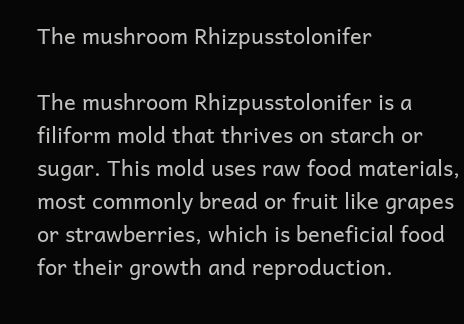The mushroom Rhizpusstolonifer

The mushroom Rhizpusstolonifer is a filiform mold that thrives on starch or sugar. This mold uses raw food materials, most commonly bread or fruit like grapes or strawberries, which is beneficial food for their growth and reproduction.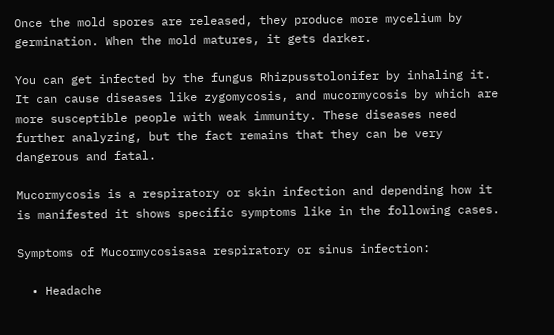Once the mold spores are released, they produce more mycelium by germination. When the mold matures, it gets darker.

You can get infected by the fungus Rhizpusstolonifer by inhaling it. It can cause diseases like zygomycosis, and mucormycosis by which are more susceptible people with weak immunity. These diseases need further analyzing, but the fact remains that they can be very dangerous and fatal.

Mucormycosis is a respiratory or skin infection and depending how it is manifested it shows specific symptoms like in the following cases.

Symptoms of Mucormycosisasa respiratory or sinus infection:

  • Headache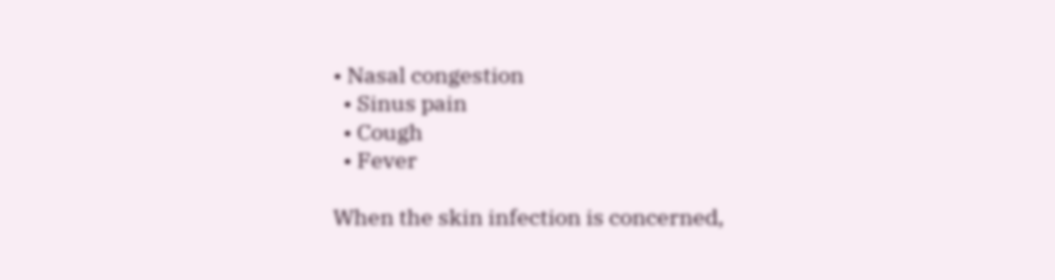• Nasal congestion
  • Sinus pain
  • Cough
  • Fever

When the skin infection is concerned,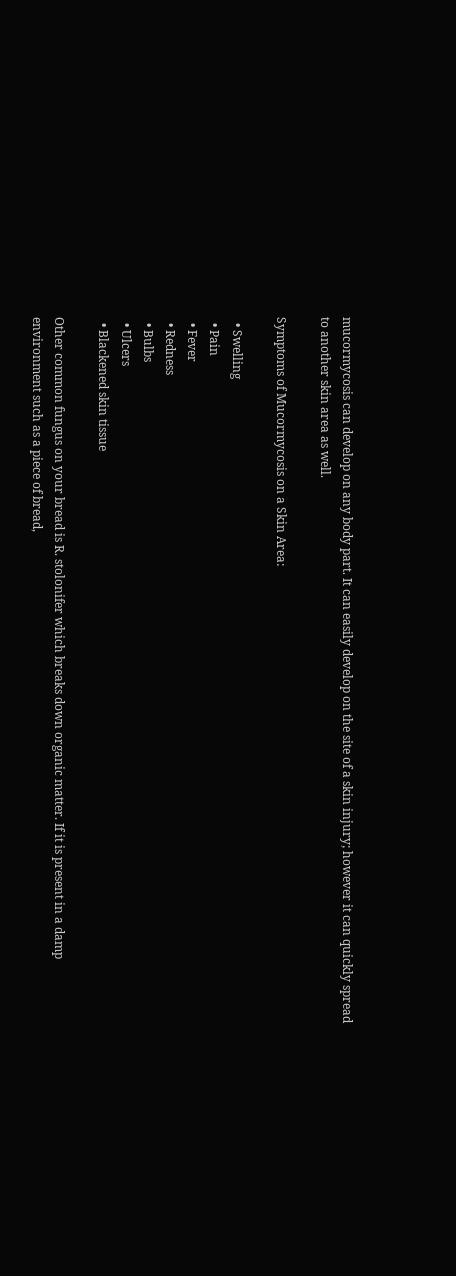mucormycosis can develop on any body part. It can easily develop on the site of a skin injury; however it can quickly spread to another skin area as well.

Symptoms of Mucormycosis on a Skin Area:

  • Swelling
  • Pain
  • Fever
  • Redness
  • Bulbs
  • Ulcers
  • Blackened skin tissue

Other common fungus on your bread is R. stolonifer which breaks down organic matter. If it is present in a damp environment such as a piece of bread,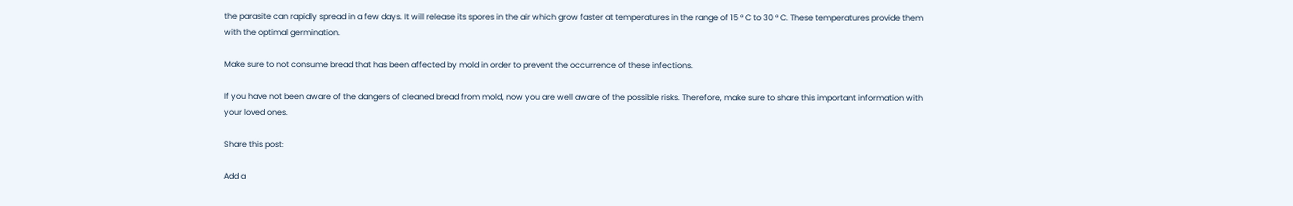the parasite can rapidly spread in a few days. It will release its spores in the air which grow faster at temperatures in the range of 15 ° C to 30 ° C. These temperatures provide them with the optimal germination.

Make sure to not consume bread that has been affected by mold in order to prevent the occurrence of these infections.

If you have not been aware of the dangers of cleaned bread from mold, now you are well aware of the possible risks. Therefore, make sure to share this important information with your loved ones.

Share this post:

Add a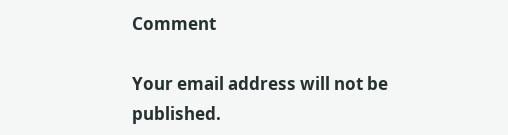Comment

Your email address will not be published.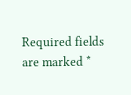Required fields are marked *